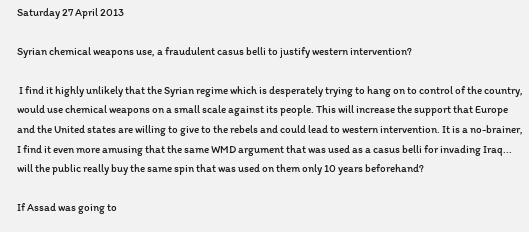Saturday 27 April 2013

Syrian chemical weapons use, a fraudulent casus belli to justify western intervention?

 I find it highly unlikely that the Syrian regime which is desperately trying to hang on to control of the country, would use chemical weapons on a small scale against its people. This will increase the support that Europe and the United states are willing to give to the rebels and could lead to western intervention. It is a no-brainer, I find it even more amusing that the same WMD argument that was used as a casus belli for invading Iraq... will the public really buy the same spin that was used on them only 10 years beforehand?

If Assad was going to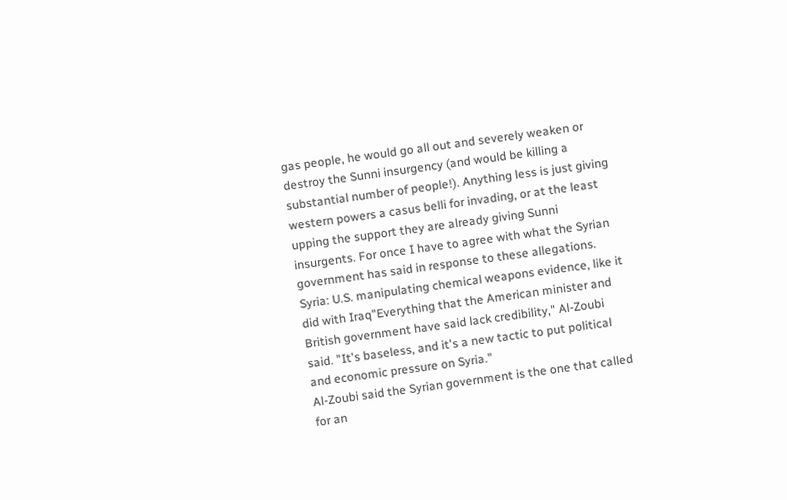gas people, he would go all out and severely weaken or destroy the Sunni insurgency (and would be killing a substantial number of people!). Anything less is just giving western powers a casus belli for invading, or at the least upping the support they are already giving Sunni insurgents. For once I have to agree with what the Syrian government has said in response to these allegations.
Syria: U.S. manipulating chemical weapons evidence, like it did with Iraq"Everything that the American minister and British government have said lack credibility," Al-Zoubi said. "It's baseless, and it's a new tactic to put political and economic pressure on Syria."
Al-Zoubi said the Syrian government is the one that called for an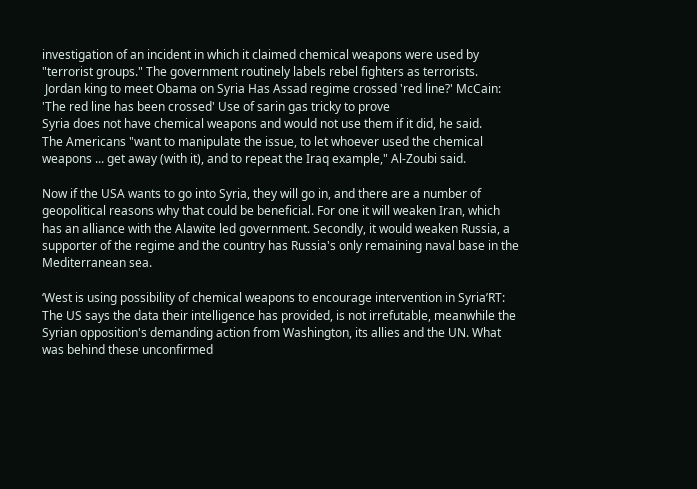investigation of an incident in which it claimed chemical weapons were used by "terrorist groups." The government routinely labels rebel fighters as terrorists.
 Jordan king to meet Obama on Syria Has Assad regime crossed 'red line?' McCain: 'The red line has been crossed' Use of sarin gas tricky to prove
Syria does not have chemical weapons and would not use them if it did, he said.
The Americans "want to manipulate the issue, to let whoever used the chemical weapons ... get away (with it), and to repeat the Iraq example," Al-Zoubi said.

Now if the USA wants to go into Syria, they will go in, and there are a number of geopolitical reasons why that could be beneficial. For one it will weaken Iran, which has an alliance with the Alawite led government. Secondly, it would weaken Russia, a supporter of the regime and the country has Russia's only remaining naval base in the Mediterranean sea.

‘West is using possibility of chemical weapons to encourage intervention in Syria’RT: The US says the data their intelligence has provided, is not irrefutable, meanwhile the Syrian opposition's demanding action from Washington, its allies and the UN. What was behind these unconfirmed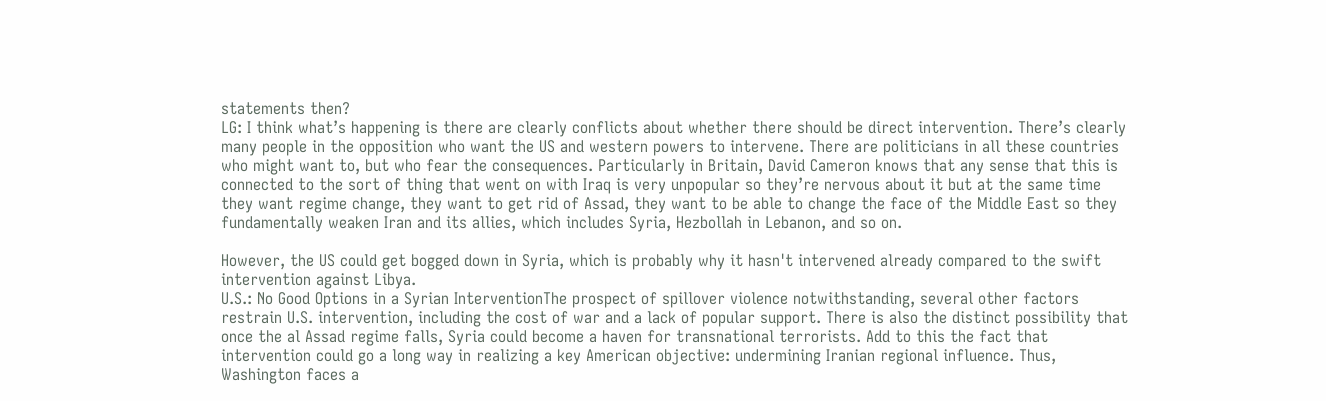statements then?
LG: I think what’s happening is there are clearly conflicts about whether there should be direct intervention. There’s clearly many people in the opposition who want the US and western powers to intervene. There are politicians in all these countries who might want to, but who fear the consequences. Particularly in Britain, David Cameron knows that any sense that this is connected to the sort of thing that went on with Iraq is very unpopular so they’re nervous about it but at the same time they want regime change, they want to get rid of Assad, they want to be able to change the face of the Middle East so they fundamentally weaken Iran and its allies, which includes Syria, Hezbollah in Lebanon, and so on.

However, the US could get bogged down in Syria, which is probably why it hasn't intervened already compared to the swift intervention against Libya.
U.S.: No Good Options in a Syrian InterventionThe prospect of spillover violence notwithstanding, several other factors restrain U.S. intervention, including the cost of war and a lack of popular support. There is also the distinct possibility that once the al Assad regime falls, Syria could become a haven for transnational terrorists. Add to this the fact that intervention could go a long way in realizing a key American objective: undermining Iranian regional influence. Thus, Washington faces a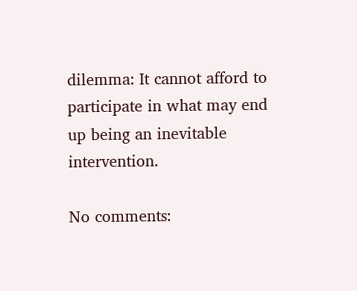dilemma: It cannot afford to participate in what may end up being an inevitable intervention.

No comments: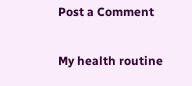Post a Comment

My health routine